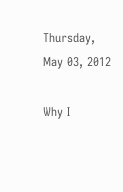Thursday, May 03, 2012

Why I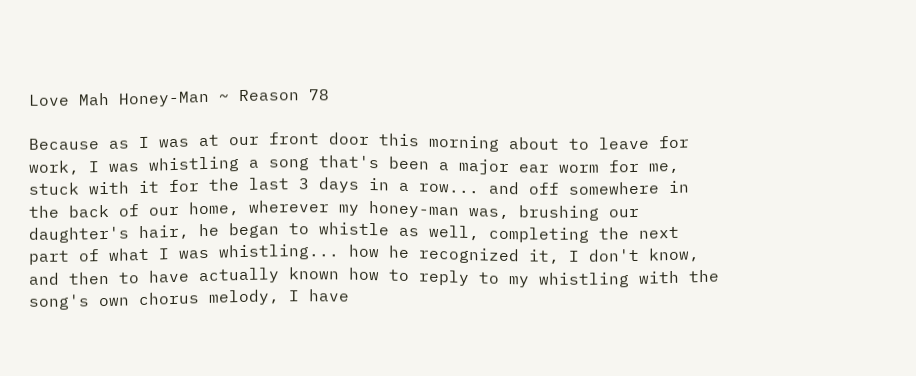Love Mah Honey-Man ~ Reason 78

Because as I was at our front door this morning about to leave for work, I was whistling a song that's been a major ear worm for me, stuck with it for the last 3 days in a row... and off somewhere in the back of our home, wherever my honey-man was, brushing our daughter's hair, he began to whistle as well, completing the next part of what I was whistling... how he recognized it, I don't know, and then to have actually known how to reply to my whistling with the song's own chorus melody, I have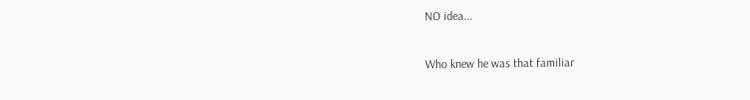NO idea...

Who knew he was that familiar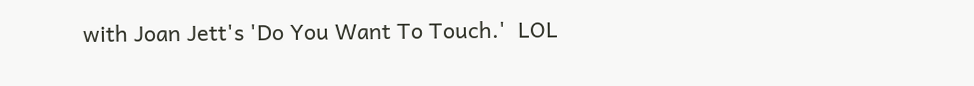with Joan Jett's 'Do You Want To Touch.'  LOL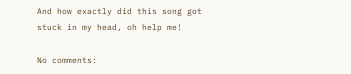And how exactly did this song got stuck in my head, oh help me!

No comments: